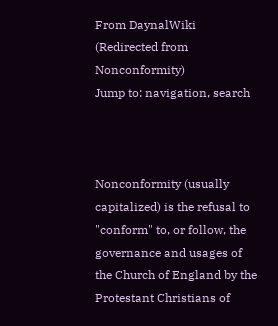From DaynalWiki
(Redirected from Nonconformity)
Jump to: navigation, search



Nonconformity (usually capitalized) is the refusal to "conform" to, or follow, the governance and usages of the Church of England by the Protestant Christians of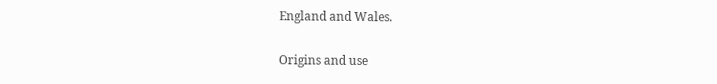England and Wales.

Origins and use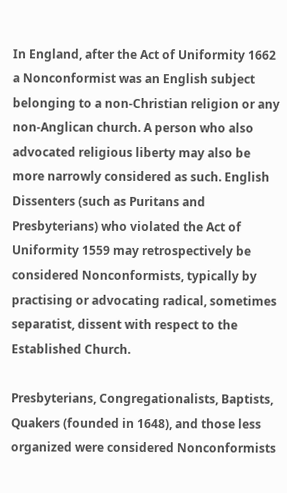In England, after the Act of Uniformity 1662 a Nonconformist was an English subject belonging to a non-Christian religion or any non-Anglican church. A person who also advocated religious liberty may also be more narrowly considered as such. English Dissenters (such as Puritans and Presbyterians) who violated the Act of Uniformity 1559 may retrospectively be considered Nonconformists, typically by practising or advocating radical, sometimes separatist, dissent with respect to the Established Church.

Presbyterians, Congregationalists, Baptists, Quakers (founded in 1648), and those less organized were considered Nonconformists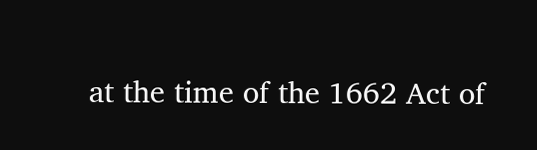at the time of the 1662 Act of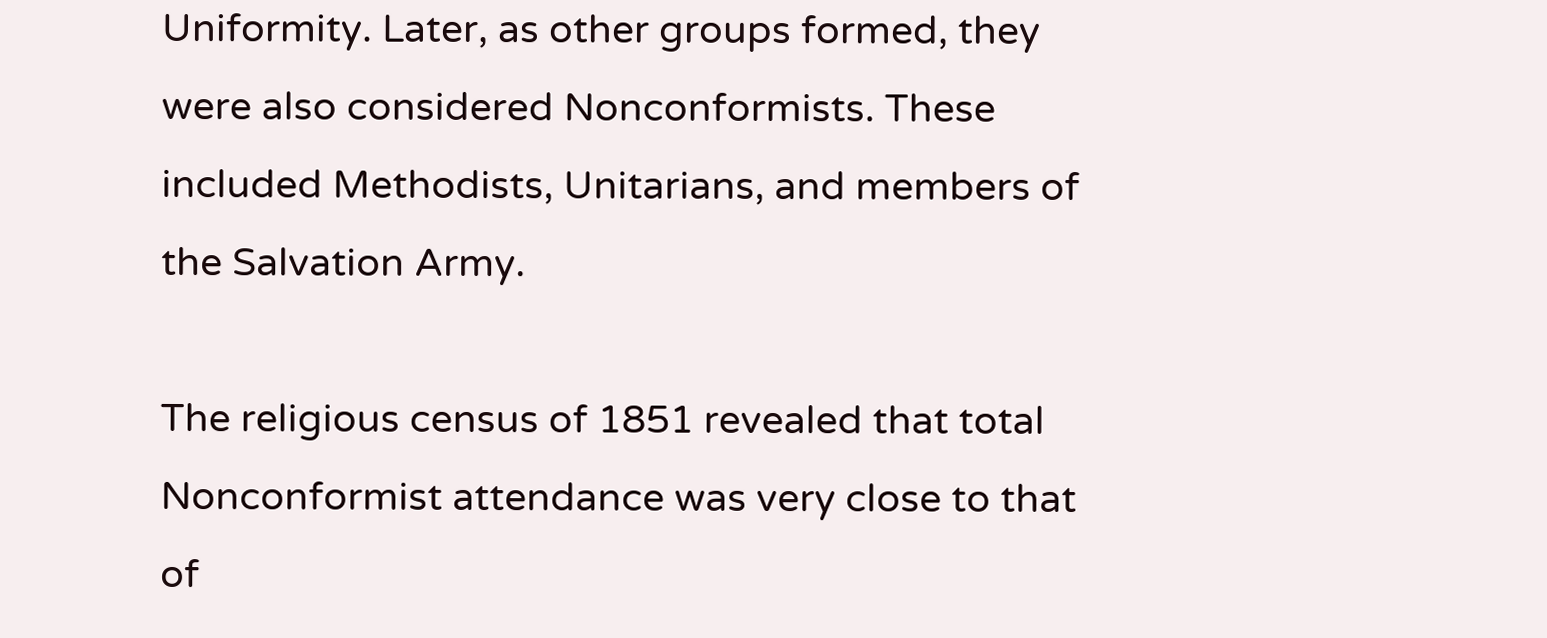Uniformity. Later, as other groups formed, they were also considered Nonconformists. These included Methodists, Unitarians, and members of the Salvation Army.

The religious census of 1851 revealed that total Nonconformist attendance was very close to that of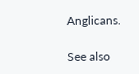Anglicans.

See also